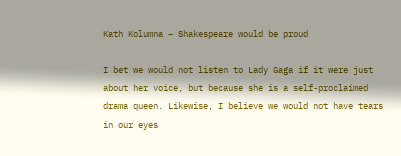Kath Kolumna – Shakespeare would be proud

I bet we would not listen to Lady Gaga if it were just about her voice, but because she is a self-proclaimed drama queen. Likewise, I believe we would not have tears in our eyes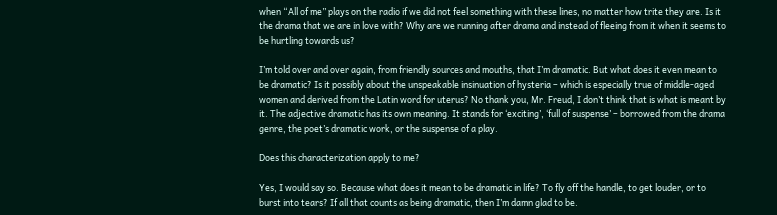when “All of me” plays on the radio if we did not feel something with these lines, no matter how trite they are. Is it the drama that we are in love with? Why are we running after drama and instead of fleeing from it when it seems to be hurtling towards us?

I’m told over and over again, from friendly sources and mouths, that I’m dramatic. But what does it even mean to be dramatic? Is it possibly about the unspeakable insinuation of hysteria – which is especially true of middle-aged women and derived from the Latin word for uterus? No thank you, Mr. Freud, I don’t think that is what is meant by it. The adjective dramatic has its own meaning. It stands for ‘exciting’, ‘full of suspense’ – borrowed from the drama genre, the poet’s dramatic work, or the suspense of a play.

Does this characterization apply to me?

Yes, I would say so. Because what does it mean to be dramatic in life? To fly off the handle, to get louder, or to burst into tears? If all that counts as being dramatic, then I’m damn glad to be.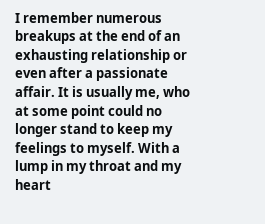I remember numerous breakups at the end of an exhausting relationship or even after a passionate affair. It is usually me, who at some point could no longer stand to keep my feelings to myself. With a lump in my throat and my heart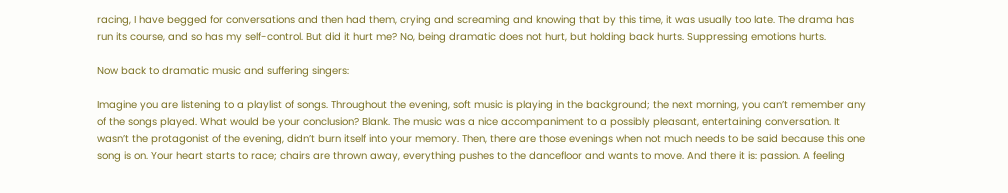racing, I have begged for conversations and then had them, crying and screaming and knowing that by this time, it was usually too late. The drama has run its course, and so has my self-control. But did it hurt me? No, being dramatic does not hurt, but holding back hurts. Suppressing emotions hurts.

Now back to dramatic music and suffering singers:

Imagine you are listening to a playlist of songs. Throughout the evening, soft music is playing in the background; the next morning, you can’t remember any of the songs played. What would be your conclusion? Blank. The music was a nice accompaniment to a possibly pleasant, entertaining conversation. It wasn’t the protagonist of the evening, didn’t burn itself into your memory. Then, there are those evenings when not much needs to be said because this one song is on. Your heart starts to race; chairs are thrown away, everything pushes to the dancefloor and wants to move. And there it is: passion. A feeling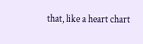that, like a heart chart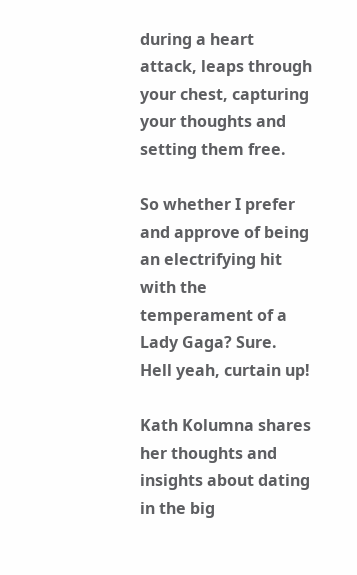during a heart attack, leaps through your chest, capturing your thoughts and setting them free.

So whether I prefer and approve of being an electrifying hit with the temperament of a Lady Gaga? Sure. Hell yeah, curtain up!

Kath Kolumna shares her thoughts and insights about dating in the big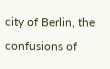city of Berlin, the confusions of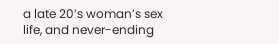a late 20’s woman’s sex life, and never-ending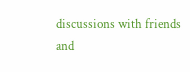discussions with friends and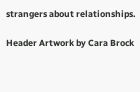strangers about relationships.

Header Artwork by Cara Brock